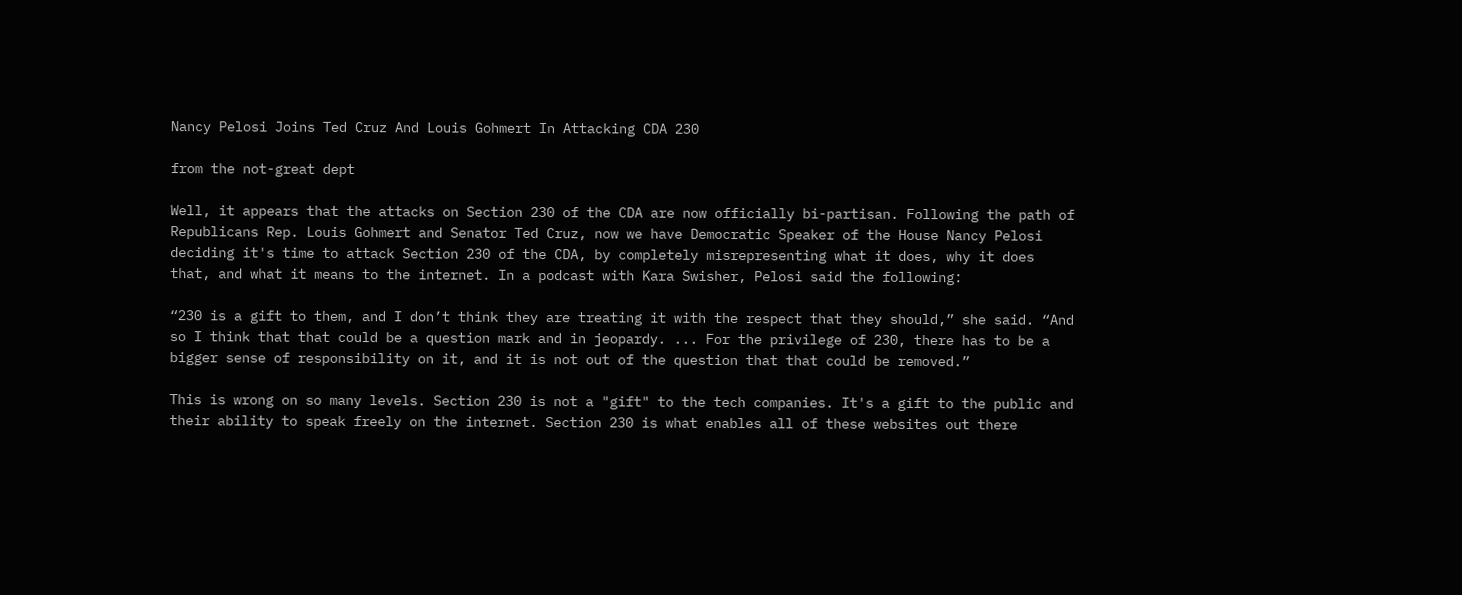Nancy Pelosi Joins Ted Cruz And Louis Gohmert In Attacking CDA 230

from the not-great dept

Well, it appears that the attacks on Section 230 of the CDA are now officially bi-partisan. Following the path of Republicans Rep. Louis Gohmert and Senator Ted Cruz, now we have Democratic Speaker of the House Nancy Pelosi deciding it's time to attack Section 230 of the CDA, by completely misrepresenting what it does, why it does that, and what it means to the internet. In a podcast with Kara Swisher, Pelosi said the following:

“230 is a gift to them, and I don’t think they are treating it with the respect that they should,” she said. “And so I think that that could be a question mark and in jeopardy. ... For the privilege of 230, there has to be a bigger sense of responsibility on it, and it is not out of the question that that could be removed.”

This is wrong on so many levels. Section 230 is not a "gift" to the tech companies. It's a gift to the public and their ability to speak freely on the internet. Section 230 is what enables all of these websites out there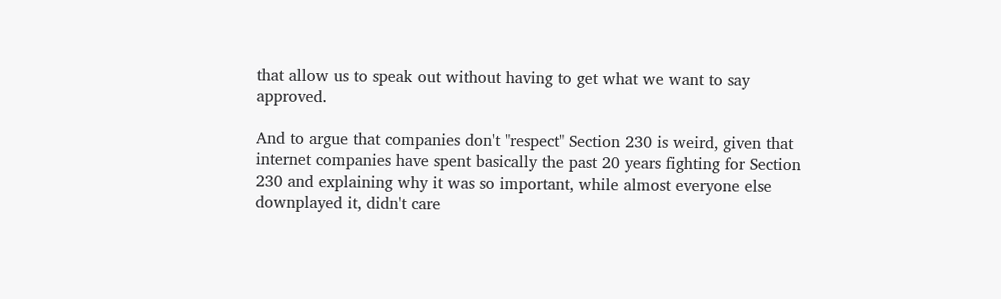that allow us to speak out without having to get what we want to say approved.

And to argue that companies don't "respect" Section 230 is weird, given that internet companies have spent basically the past 20 years fighting for Section 230 and explaining why it was so important, while almost everyone else downplayed it, didn't care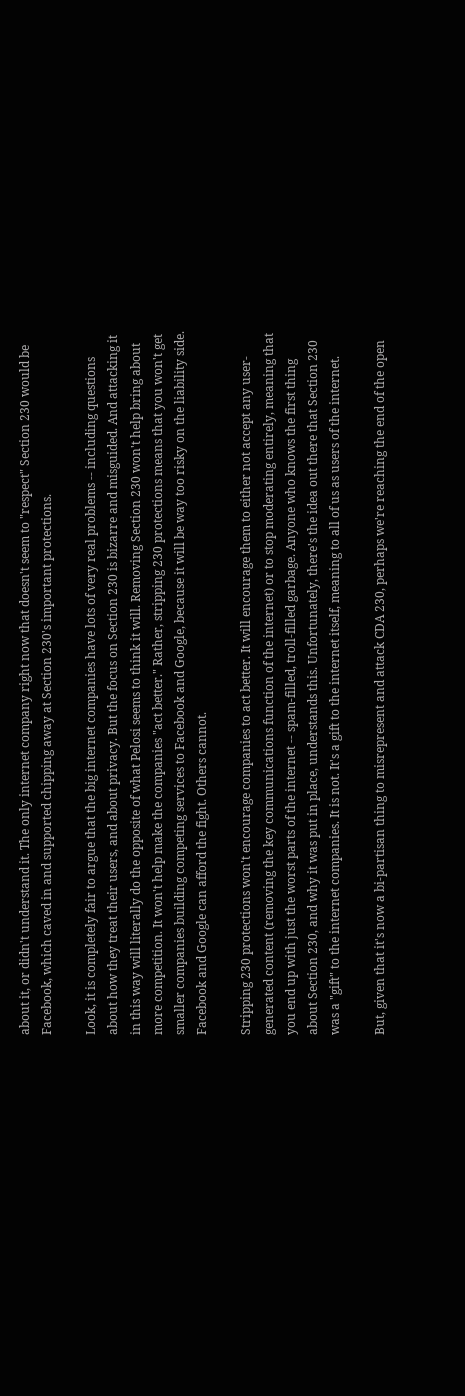about it, or didn't understand it. The only internet company right now that doesn't seem to "respect" Section 230 would be Facebook, which caved in and supported chipping away at Section 230's important protections.

Look, it is completely fair to argue that the big internet companies have lots of very real problems -- including questions about how they treat their users, and about privacy. But the focus on Section 230 is bizarre and misguided. And attacking it in this way will literally do the opposite of what Pelosi seems to think it will. Removing Section 230 won't help bring about more competition. It won't help make the companies "act better." Rather, stripping 230 protections means that you won't get smaller companies building competing services to Facebook and Google, because it will be way too risky on the liability side. Facebook and Google can afford the fight. Others cannot.

Stripping 230 protections won't encourage companies to act better. It will encourage them to either not accept any user-generated content (removing the key communications function of the internet) or to stop moderating entirely, meaning that you end up with just the worst parts of the internet -- spam-filled, troll-filled garbage. Anyone who knows the first thing about Section 230, and why it was put in place, understands this. Unfortunately, there's the idea out there that Section 230 was a "gift" to the internet companies. It is not. It's a gift to the internet itself, meaning to all of us as users of the internet.

But, given that it's now a bi-partisan thing to misrepresent and attack CDA 230, perhaps we're reaching the end of the open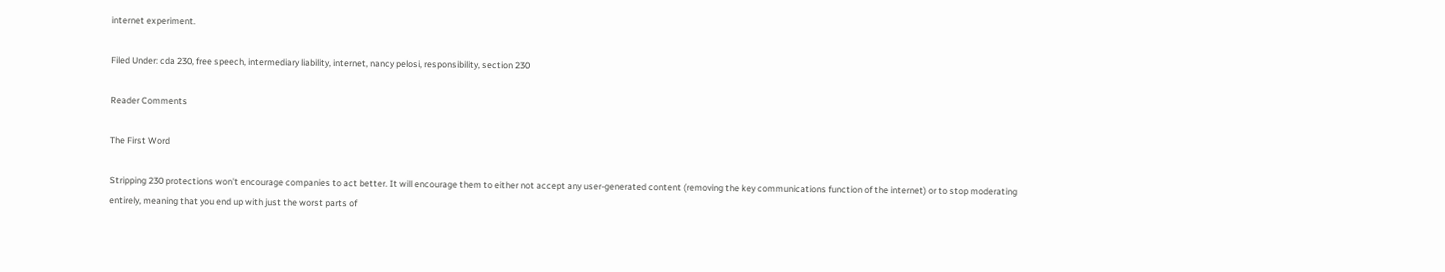internet experiment.

Filed Under: cda 230, free speech, intermediary liability, internet, nancy pelosi, responsibility, section 230

Reader Comments

The First Word

Stripping 230 protections won't encourage companies to act better. It will encourage them to either not accept any user-generated content (removing the key communications function of the internet) or to stop moderating entirely, meaning that you end up with just the worst parts of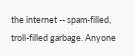the internet -- spam-filled, troll-filled garbage. Anyone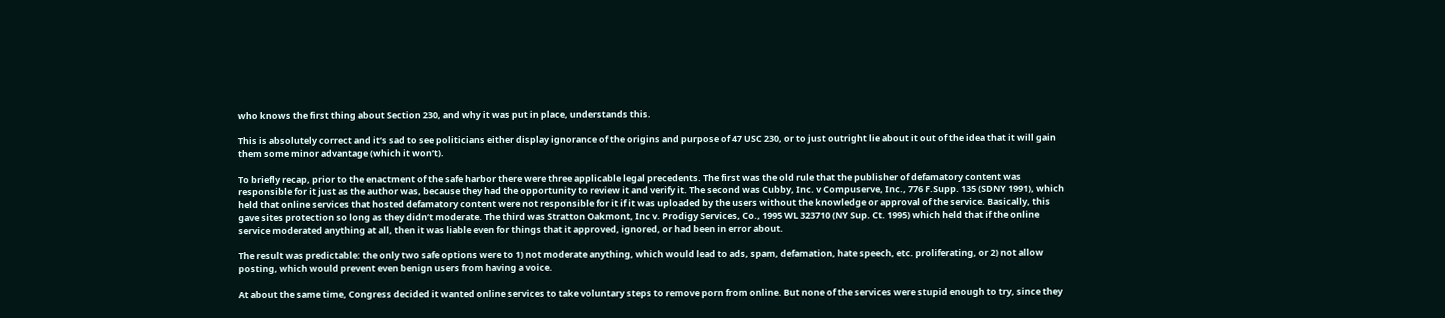who knows the first thing about Section 230, and why it was put in place, understands this.

This is absolutely correct and it’s sad to see politicians either display ignorance of the origins and purpose of 47 USC 230, or to just outright lie about it out of the idea that it will gain them some minor advantage (which it won’t).

To briefly recap, prior to the enactment of the safe harbor there were three applicable legal precedents. The first was the old rule that the publisher of defamatory content was responsible for it just as the author was, because they had the opportunity to review it and verify it. The second was Cubby, Inc. v Compuserve, Inc., 776 F.Supp. 135 (SDNY 1991), which held that online services that hosted defamatory content were not responsible for it if it was uploaded by the users without the knowledge or approval of the service. Basically, this gave sites protection so long as they didn’t moderate. The third was Stratton Oakmont, Inc v. Prodigy Services, Co., 1995 WL 323710 (NY Sup. Ct. 1995) which held that if the online service moderated anything at all, then it was liable even for things that it approved, ignored, or had been in error about.

The result was predictable: the only two safe options were to 1) not moderate anything, which would lead to ads, spam, defamation, hate speech, etc. proliferating, or 2) not allow posting, which would prevent even benign users from having a voice.

At about the same time, Congress decided it wanted online services to take voluntary steps to remove porn from online. But none of the services were stupid enough to try, since they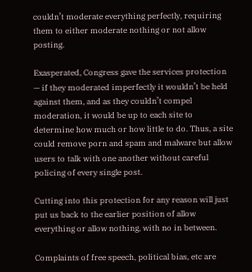couldn’t moderate everything perfectly, requiring them to either moderate nothing or not allow posting.

Exasperated, Congress gave the services protection — if they moderated imperfectly it wouldn’t be held against them, and as they couldn’t compel moderation, it would be up to each site to determine how much or how little to do. Thus, a site could remove porn and spam and malware but allow users to talk with one another without careful policing of every single post.

Cutting into this protection for any reason will just put us back to the earlier position of allow everything or allow nothing, with no in between.

Complaints of free speech, political bias, etc are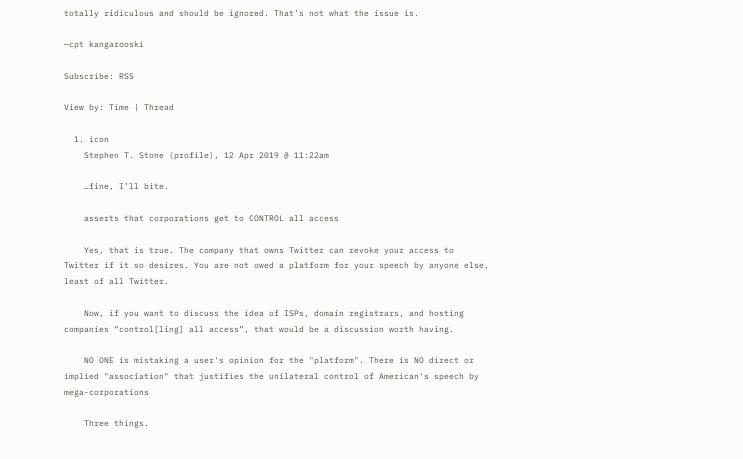totally ridiculous and should be ignored. That’s not what the issue is.

—cpt kangarooski

Subscribe: RSS

View by: Time | Thread

  1. icon
    Stephen T. Stone (profile), 12 Apr 2019 @ 11:22am

    …fine, I’ll bite.

    asserts that corporations get to CONTROL all access

    Yes, that is true. The company that owns Twitter can revoke your access to Twitter if it so desires. You are not owed a platform for your speech by anyone else, least of all Twitter.

    Now, if you want to discuss the idea of ISPs, domain registrars, and hosting companies “control[ling] all access”, that would be a discussion worth having.

    NO ONE is mistaking a user's opinion for the "platform". There is NO direct or implied "association" that justifies the unilateral control of American's speech by mega-corporations

    Three things.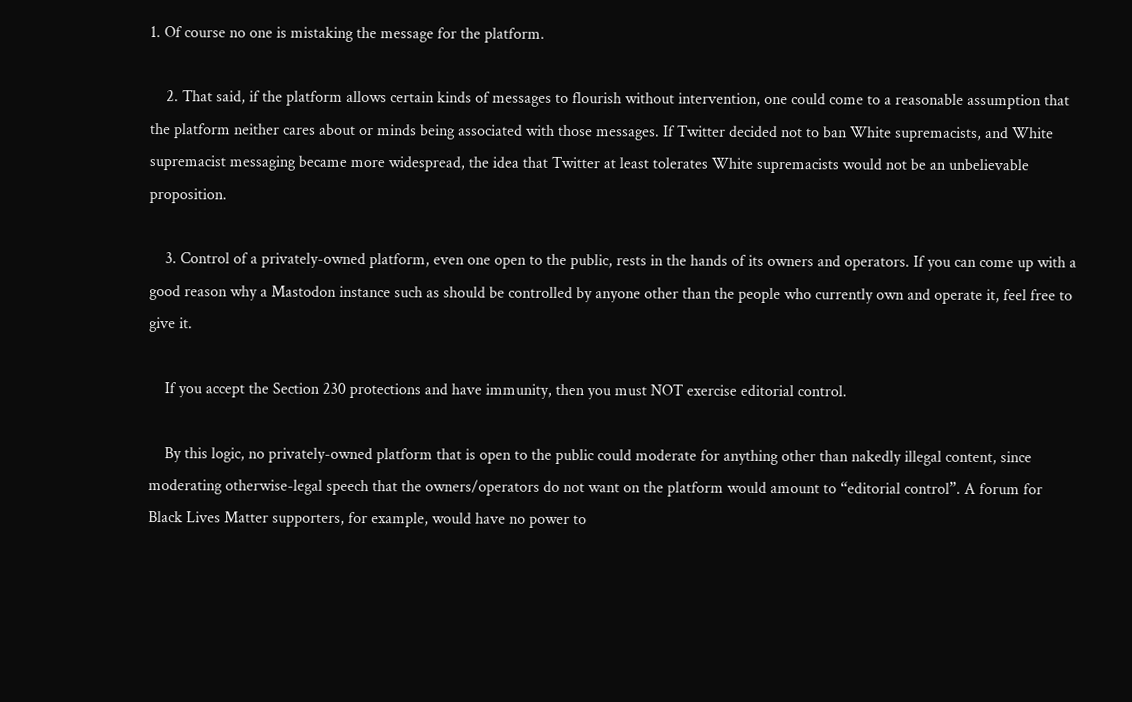1. Of course no one is mistaking the message for the platform.

    2. That said, if the platform allows certain kinds of messages to flourish without intervention, one could come to a reasonable assumption that the platform neither cares about or minds being associated with those messages. If Twitter decided not to ban White supremacists, and White supremacist messaging became more widespread, the idea that Twitter at least tolerates White supremacists would not be an unbelievable proposition.

    3. Control of a privately-owned platform, even one open to the public, rests in the hands of its owners and operators. If you can come up with a good reason why a Mastodon instance such as should be controlled by anyone other than the people who currently own and operate it, feel free to give it.

    If you accept the Section 230 protections and have immunity, then you must NOT exercise editorial control.

    By this logic, no privately-owned platform that is open to the public could moderate for anything other than nakedly illegal content, since moderating otherwise-legal speech that the owners/operators do not want on the platform would amount to “editorial control”. A forum for Black Lives Matter supporters, for example, would have no power to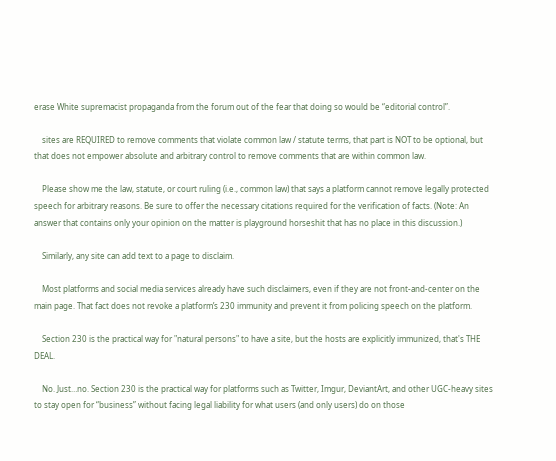erase White supremacist propaganda from the forum out of the fear that doing so would be “editorial control”.

    sites are REQUIRED to remove comments that violate common law / statute terms, that part is NOT to be optional, but that does not empower absolute and arbitrary control to remove comments that are within common law.

    Please show me the law, statute, or court ruling (i.e., common law) that says a platform cannot remove legally protected speech for arbitrary reasons. Be sure to offer the necessary citations required for the verification of facts. (Note: An answer that contains only your opinion on the matter is playground horseshit that has no place in this discussion.)

    Similarly, any site can add text to a page to disclaim.

    Most platforms and social media services already have such disclaimers, even if they are not front-and-center on the main page. That fact does not revoke a platform’s 230 immunity and prevent it from policing speech on the platform.

    Section 230 is the practical way for "natural persons" to have a site, but the hosts are explicitly immunized, that's THE DEAL.

    No. Just…no. Section 230 is the practical way for platforms such as Twitter, Imgur, DeviantArt, and other UGC-heavy sites to stay open for “business” without facing legal liability for what users (and only users) do on those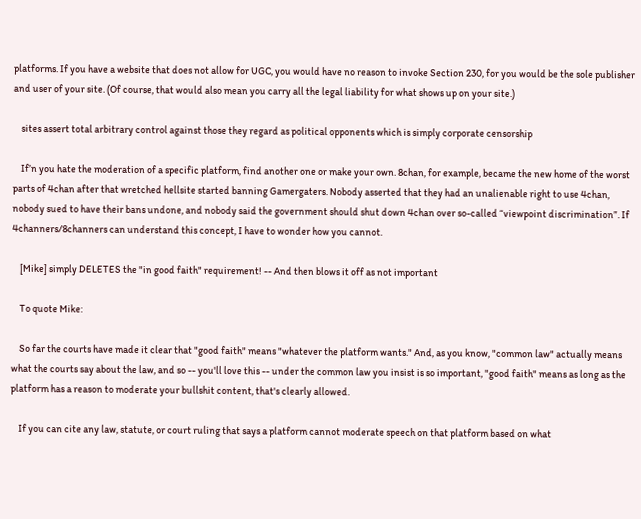platforms. If you have a website that does not allow for UGC, you would have no reason to invoke Section 230, for you would be the sole publisher and user of your site. (Of course, that would also mean you carry all the legal liability for what shows up on your site.)

    sites assert total arbitrary control against those they regard as political opponents which is simply corporate censorship

    If’n you hate the moderation of a specific platform, find another one or make your own. 8chan, for example, became the new home of the worst parts of 4chan after that wretched hellsite started banning Gamergaters. Nobody asserted that they had an unalienable right to use 4chan, nobody sued to have their bans undone, and nobody said the government should shut down 4chan over so-called “viewpoint discrimination”. If 4channers/8channers can understand this concept, I have to wonder how you cannot.

    [Mike] simply DELETES the "in good faith" requirement! -- And then blows it off as not important

    To quote Mike:

    So far the courts have made it clear that "good faith" means "whatever the platform wants." And, as you know, "common law" actually means what the courts say about the law, and so -- you'll love this -- under the common law you insist is so important, "good faith" means as long as the platform has a reason to moderate your bullshit content, that's clearly allowed.

    If you can cite any law, statute, or court ruling that says a platform cannot moderate speech on that platform based on what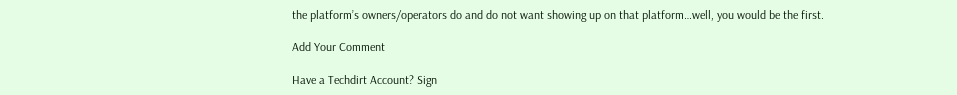the platform’s owners/operators do and do not want showing up on that platform…well, you would be the first.

Add Your Comment

Have a Techdirt Account? Sign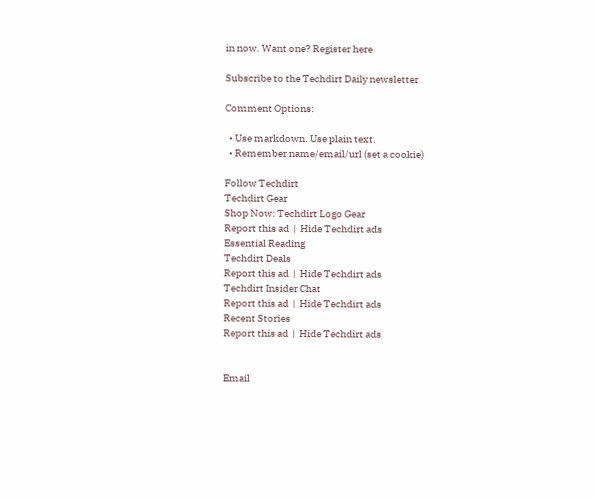in now. Want one? Register here

Subscribe to the Techdirt Daily newsletter

Comment Options:

  • Use markdown. Use plain text.
  • Remember name/email/url (set a cookie)

Follow Techdirt
Techdirt Gear
Shop Now: Techdirt Logo Gear
Report this ad  |  Hide Techdirt ads
Essential Reading
Techdirt Deals
Report this ad  |  Hide Techdirt ads
Techdirt Insider Chat
Report this ad  |  Hide Techdirt ads
Recent Stories
Report this ad  |  Hide Techdirt ads


Email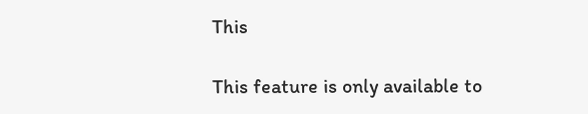This

This feature is only available to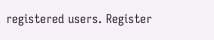registered users. Register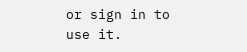or sign in to use it.